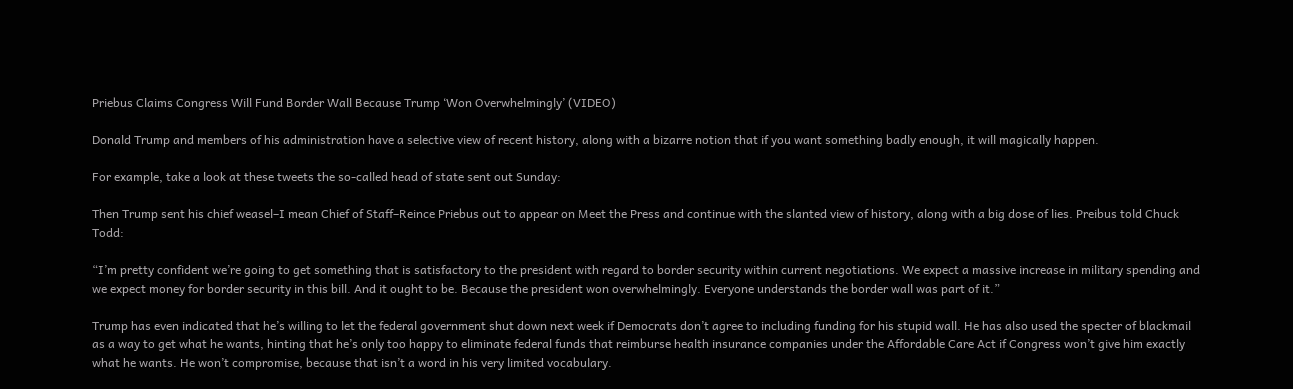Priebus Claims Congress Will Fund Border Wall Because Trump ‘Won Overwhelmingly’ (VIDEO)

Donald Trump and members of his administration have a selective view of recent history, along with a bizarre notion that if you want something badly enough, it will magically happen.

For example, take a look at these tweets the so-called head of state sent out Sunday:

Then Trump sent his chief weasel–I mean Chief of Staff–Reince Priebus out to appear on Meet the Press and continue with the slanted view of history, along with a big dose of lies. Preibus told Chuck Todd:

“I’m pretty confident we’re going to get something that is satisfactory to the president with regard to border security within current negotiations. We expect a massive increase in military spending and we expect money for border security in this bill. And it ought to be. Because the president won overwhelmingly. Everyone understands the border wall was part of it.”

Trump has even indicated that he’s willing to let the federal government shut down next week if Democrats don’t agree to including funding for his stupid wall. He has also used the specter of blackmail as a way to get what he wants, hinting that he’s only too happy to eliminate federal funds that reimburse health insurance companies under the Affordable Care Act if Congress won’t give him exactly what he wants. He won’t compromise, because that isn’t a word in his very limited vocabulary.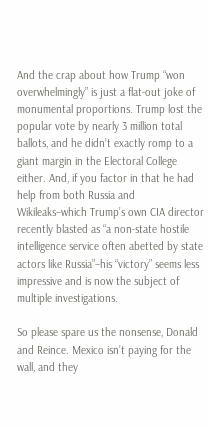And the crap about how Trump “won overwhelmingly” is just a flat-out joke of monumental proportions. Trump lost the popular vote by nearly 3 million total ballots, and he didn’t exactly romp to a giant margin in the Electoral College either. And, if you factor in that he had help from both Russia and Wikileaks–which Trump’s own CIA director recently blasted as “a non-state hostile intelligence service often abetted by state actors like Russia”–his “victory” seems less impressive and is now the subject of multiple investigations.

So please spare us the nonsense, Donald and Reince. Mexico isn’t paying for the wall, and they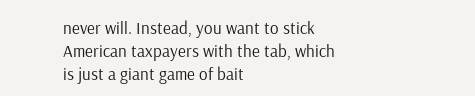never will. Instead, you want to stick American taxpayers with the tab, which is just a giant game of bait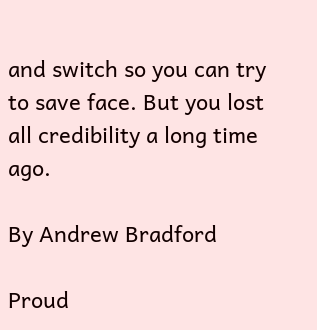and switch so you can try to save face. But you lost all credibility a long time ago.

By Andrew Bradford

Proud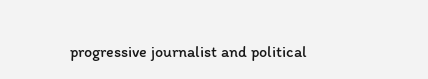progressive journalist and political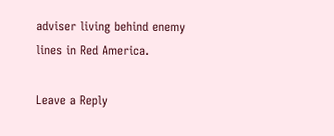adviser living behind enemy lines in Red America.

Leave a Reply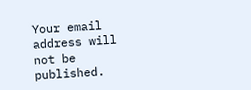Your email address will not be published.